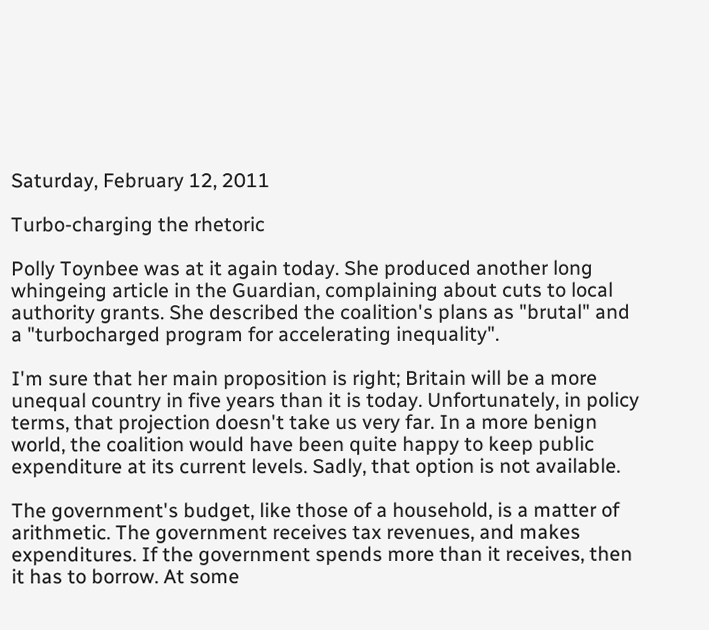Saturday, February 12, 2011

Turbo-charging the rhetoric

Polly Toynbee was at it again today. She produced another long whingeing article in the Guardian, complaining about cuts to local authority grants. She described the coalition's plans as "brutal" and a "turbocharged program for accelerating inequality".

I'm sure that her main proposition is right; Britain will be a more unequal country in five years than it is today. Unfortunately, in policy terms, that projection doesn't take us very far. In a more benign world, the coalition would have been quite happy to keep public expenditure at its current levels. Sadly, that option is not available.

The government's budget, like those of a household, is a matter of arithmetic. The government receives tax revenues, and makes expenditures. If the government spends more than it receives, then it has to borrow. At some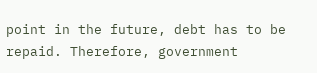point in the future, debt has to be repaid. Therefore, government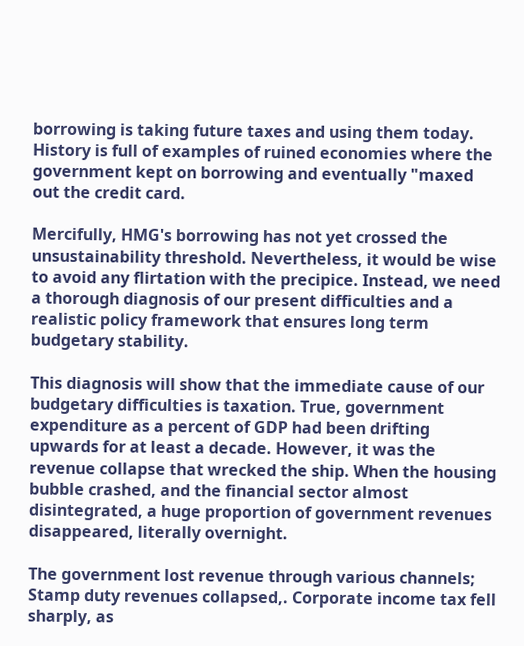borrowing is taking future taxes and using them today. History is full of examples of ruined economies where the government kept on borrowing and eventually "maxed out the credit card.

Mercifully, HMG's borrowing has not yet crossed the unsustainability threshold. Nevertheless, it would be wise to avoid any flirtation with the precipice. Instead, we need a thorough diagnosis of our present difficulties and a realistic policy framework that ensures long term budgetary stability.

This diagnosis will show that the immediate cause of our budgetary difficulties is taxation. True, government expenditure as a percent of GDP had been drifting upwards for at least a decade. However, it was the revenue collapse that wrecked the ship. When the housing bubble crashed, and the financial sector almost disintegrated, a huge proportion of government revenues disappeared, literally overnight.

The government lost revenue through various channels; Stamp duty revenues collapsed,. Corporate income tax fell sharply, as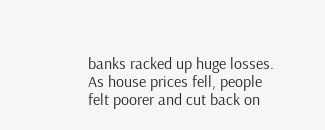banks racked up huge losses. As house prices fell, people felt poorer and cut back on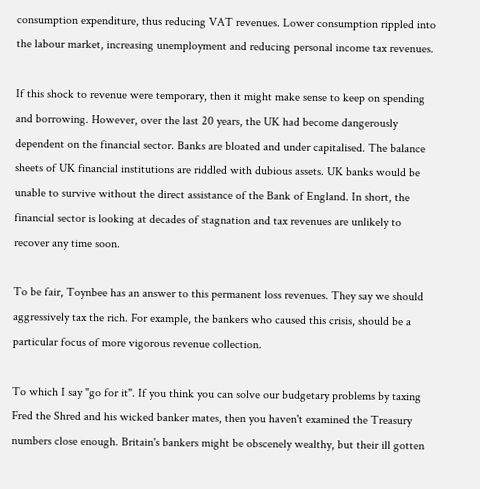consumption expenditure, thus reducing VAT revenues. Lower consumption rippled into the labour market, increasing unemployment and reducing personal income tax revenues.

If this shock to revenue were temporary, then it might make sense to keep on spending and borrowing. However, over the last 20 years, the UK had become dangerously dependent on the financial sector. Banks are bloated and under capitalised. The balance sheets of UK financial institutions are riddled with dubious assets. UK banks would be unable to survive without the direct assistance of the Bank of England. In short, the financial sector is looking at decades of stagnation and tax revenues are unlikely to recover any time soon.

To be fair, Toynbee has an answer to this permanent loss revenues. They say we should aggressively tax the rich. For example, the bankers who caused this crisis, should be a particular focus of more vigorous revenue collection.

To which I say "go for it". If you think you can solve our budgetary problems by taxing Fred the Shred and his wicked banker mates, then you haven't examined the Treasury numbers close enough. Britain's bankers might be obscenely wealthy, but their ill gotten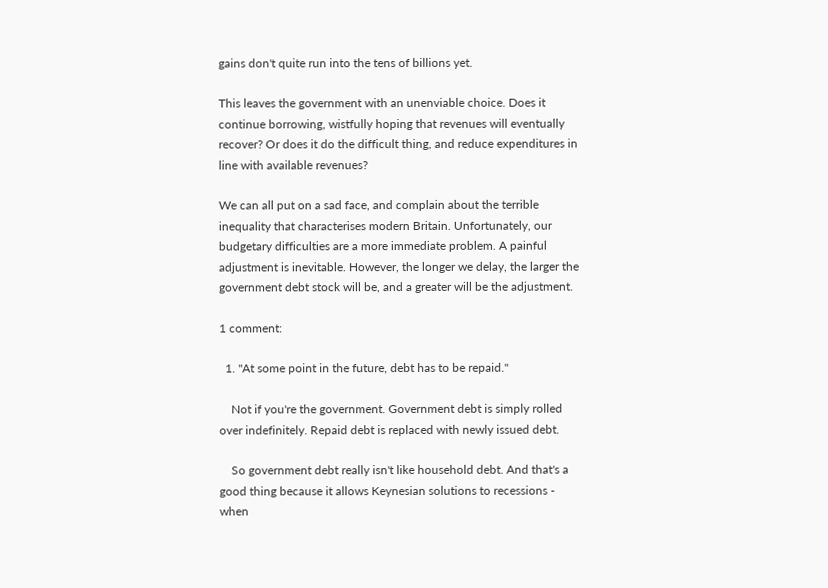gains don't quite run into the tens of billions yet.

This leaves the government with an unenviable choice. Does it continue borrowing, wistfully hoping that revenues will eventually recover? Or does it do the difficult thing, and reduce expenditures in line with available revenues?

We can all put on a sad face, and complain about the terrible inequality that characterises modern Britain. Unfortunately, our budgetary difficulties are a more immediate problem. A painful adjustment is inevitable. However, the longer we delay, the larger the government debt stock will be, and a greater will be the adjustment.

1 comment:

  1. "At some point in the future, debt has to be repaid."

    Not if you're the government. Government debt is simply rolled over indefinitely. Repaid debt is replaced with newly issued debt.

    So government debt really isn't like household debt. And that's a good thing because it allows Keynesian solutions to recessions - when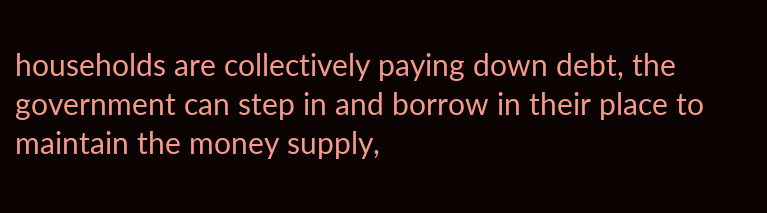households are collectively paying down debt, the government can step in and borrow in their place to maintain the money supply,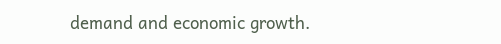demand and economic growth.